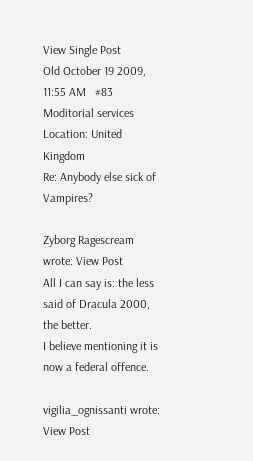View Single Post
Old October 19 2009, 11:55 AM   #83
Moditorial services
Location: United Kingdom
Re: Anybody else sick of Vampires?

Zyborg Ragescream wrote: View Post
All I can say is: the less said of Dracula 2000, the better.
I believe mentioning it is now a federal offence.

vigilia_ognissanti wrote: View Post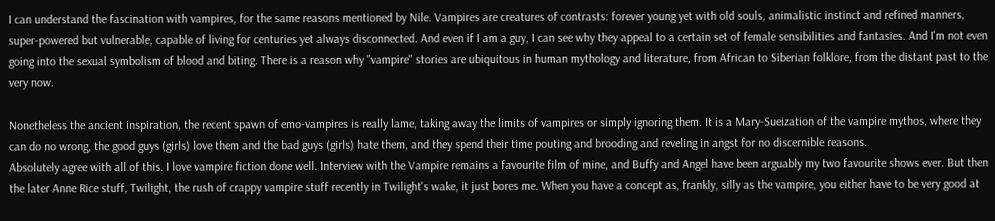I can understand the fascination with vampires, for the same reasons mentioned by Nile. Vampires are creatures of contrasts: forever young yet with old souls, animalistic instinct and refined manners, super-powered but vulnerable, capable of living for centuries yet always disconnected. And even if I am a guy, I can see why they appeal to a certain set of female sensibilities and fantasies. And I'm not even going into the sexual symbolism of blood and biting. There is a reason why "vampire" stories are ubiquitous in human mythology and literature, from African to Siberian folklore, from the distant past to the very now.

Nonetheless the ancient inspiration, the recent spawn of emo-vampires is really lame, taking away the limits of vampires or simply ignoring them. It is a Mary-Sueization of the vampire mythos, where they can do no wrong, the good guys (girls) love them and the bad guys (girls) hate them, and they spend their time pouting and brooding and reveling in angst for no discernible reasons.
Absolutely agree with all of this. I love vampire fiction done well. Interview with the Vampire remains a favourite film of mine, and Buffy and Angel have been arguably my two favourite shows ever. But then the later Anne Rice stuff, Twilight, the rush of crappy vampire stuff recently in Twilight's wake, it just bores me. When you have a concept as, frankly, silly as the vampire, you either have to be very good at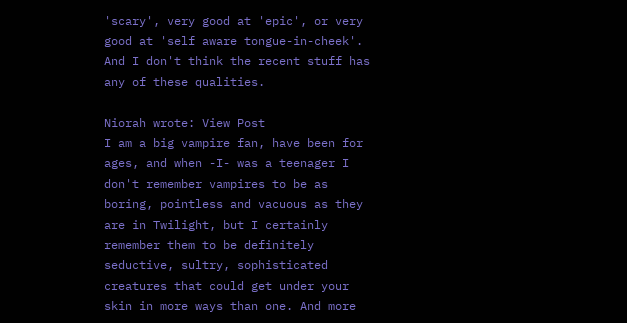'scary', very good at 'epic', or very good at 'self aware tongue-in-cheek'. And I don't think the recent stuff has any of these qualities.

Niorah wrote: View Post
I am a big vampire fan, have been for ages, and when -I- was a teenager I don't remember vampires to be as boring, pointless and vacuous as they are in Twilight, but I certainly remember them to be definitely seductive, sultry, sophisticated creatures that could get under your skin in more ways than one. And more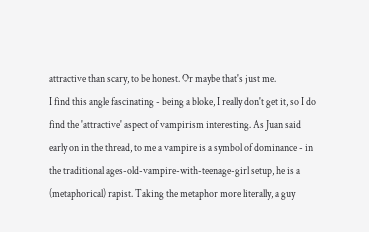attractive than scary, to be honest. Or maybe that's just me.
I find this angle fascinating - being a bloke, I really don't get it, so I do find the 'attractive' aspect of vampirism interesting. As Juan said early on in the thread, to me a vampire is a symbol of dominance - in the traditional ages-old-vampire-with-teenage-girl setup, he is a (metaphorical) rapist. Taking the metaphor more literally, a guy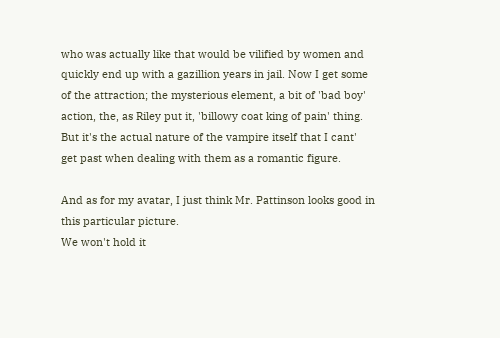who was actually like that would be vilified by women and quickly end up with a gazillion years in jail. Now I get some of the attraction; the mysterious element, a bit of 'bad boy' action, the, as Riley put it, 'billowy coat king of pain' thing. But it's the actual nature of the vampire itself that I cant' get past when dealing with them as a romantic figure.

And as for my avatar, I just think Mr. Pattinson looks good in this particular picture.
We won't hold it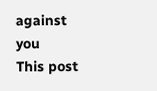against you
This post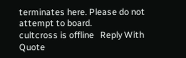terminates here. Please do not attempt to board.
cultcross is offline   Reply With Quote